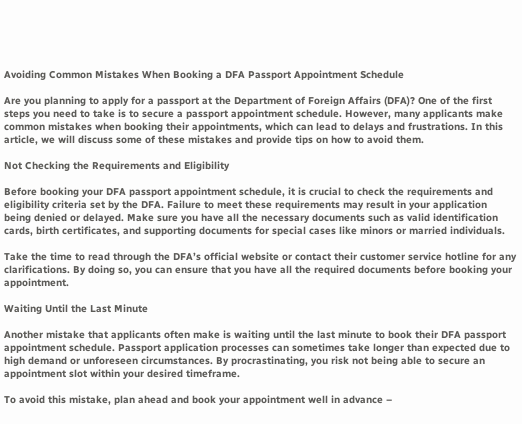Avoiding Common Mistakes When Booking a DFA Passport Appointment Schedule

Are you planning to apply for a passport at the Department of Foreign Affairs (DFA)? One of the first steps you need to take is to secure a passport appointment schedule. However, many applicants make common mistakes when booking their appointments, which can lead to delays and frustrations. In this article, we will discuss some of these mistakes and provide tips on how to avoid them.

Not Checking the Requirements and Eligibility

Before booking your DFA passport appointment schedule, it is crucial to check the requirements and eligibility criteria set by the DFA. Failure to meet these requirements may result in your application being denied or delayed. Make sure you have all the necessary documents such as valid identification cards, birth certificates, and supporting documents for special cases like minors or married individuals.

Take the time to read through the DFA’s official website or contact their customer service hotline for any clarifications. By doing so, you can ensure that you have all the required documents before booking your appointment.

Waiting Until the Last Minute

Another mistake that applicants often make is waiting until the last minute to book their DFA passport appointment schedule. Passport application processes can sometimes take longer than expected due to high demand or unforeseen circumstances. By procrastinating, you risk not being able to secure an appointment slot within your desired timeframe.

To avoid this mistake, plan ahead and book your appointment well in advance –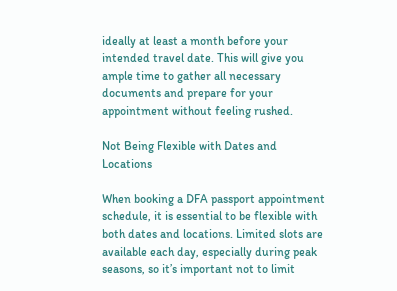ideally at least a month before your intended travel date. This will give you ample time to gather all necessary documents and prepare for your appointment without feeling rushed.

Not Being Flexible with Dates and Locations

When booking a DFA passport appointment schedule, it is essential to be flexible with both dates and locations. Limited slots are available each day, especially during peak seasons, so it’s important not to limit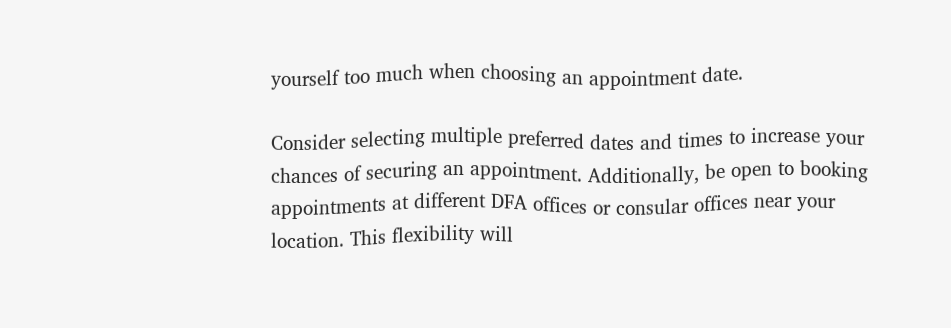yourself too much when choosing an appointment date.

Consider selecting multiple preferred dates and times to increase your chances of securing an appointment. Additionally, be open to booking appointments at different DFA offices or consular offices near your location. This flexibility will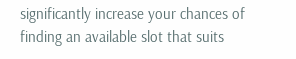significantly increase your chances of finding an available slot that suits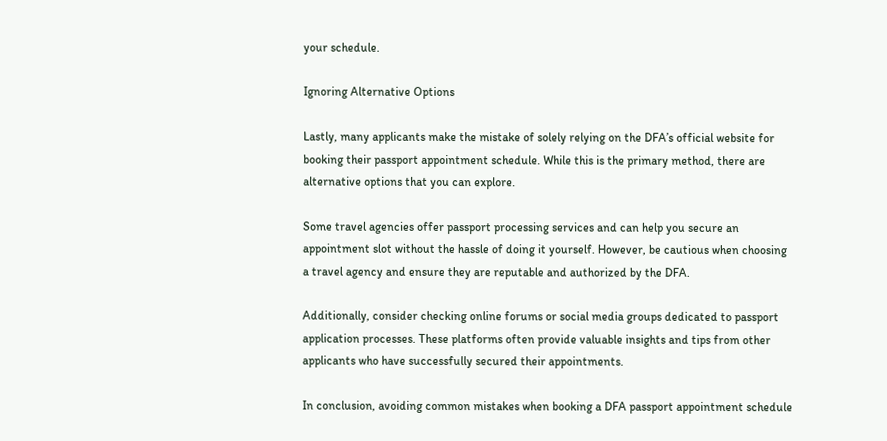your schedule.

Ignoring Alternative Options

Lastly, many applicants make the mistake of solely relying on the DFA’s official website for booking their passport appointment schedule. While this is the primary method, there are alternative options that you can explore.

Some travel agencies offer passport processing services and can help you secure an appointment slot without the hassle of doing it yourself. However, be cautious when choosing a travel agency and ensure they are reputable and authorized by the DFA.

Additionally, consider checking online forums or social media groups dedicated to passport application processes. These platforms often provide valuable insights and tips from other applicants who have successfully secured their appointments.

In conclusion, avoiding common mistakes when booking a DFA passport appointment schedule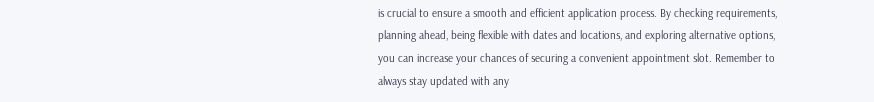is crucial to ensure a smooth and efficient application process. By checking requirements, planning ahead, being flexible with dates and locations, and exploring alternative options, you can increase your chances of securing a convenient appointment slot. Remember to always stay updated with any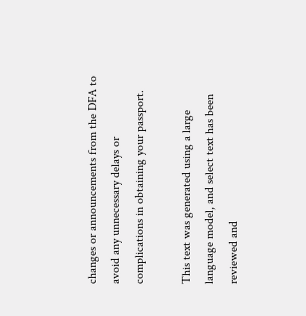changes or announcements from the DFA to avoid any unnecessary delays or complications in obtaining your passport.

This text was generated using a large language model, and select text has been reviewed and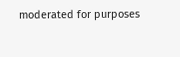moderated for purposes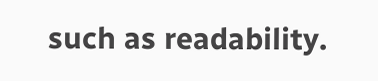such as readability.